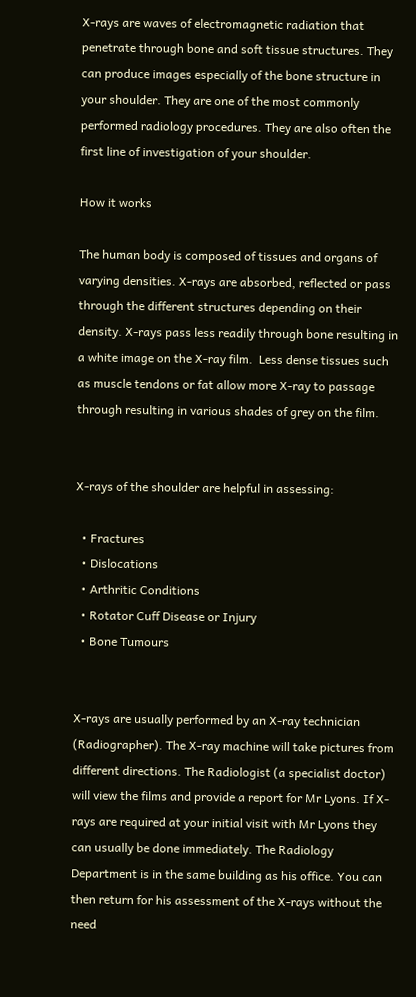X-rays are waves of electromagnetic radiation that penetrate through bone and soft tissue structures. They can produce images especially of the bone structure in your shoulder. They are one of the most commonly performed radiology procedures. They are also often the first line of investigation of your shoulder.

How it works

The human body is composed of tissues and organs of varying densities. X-rays are absorbed, reflected or pass through the different structures depending on their density. X-rays pass less readily through bone resulting in a white image on the X-ray film.  Less dense tissues such as muscle tendons or fat allow more X-ray to passage through resulting in various shades of grey on the film.


X-rays of the shoulder are helpful in assessing:

  • Fractures
  • Dislocations
  • Arthritic Conditions
  • Rotator Cuff Disease or Injury
  • Bone Tumours


X-rays are usually performed by an X-ray technician (Radiographer). The X-ray machine will take pictures from different directions. The Radiologist (a specialist doctor) will view the films and provide a report for Mr Lyons. If X-rays are required at your initial visit with Mr Lyons they can usually be done immediately. The Radiology Department is in the same building as his office. You can then return for his assessment of the X-rays without the need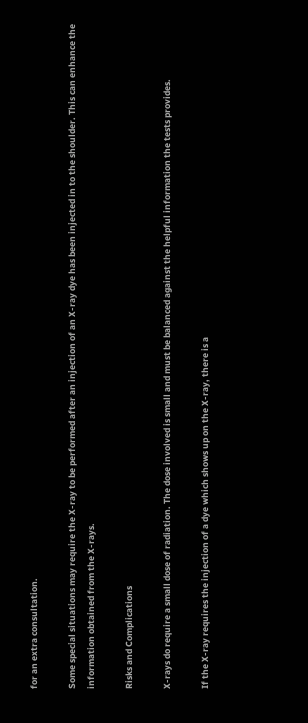for an extra consultation.

Some special situations may require the X-ray to be performed after an injection of an X-ray dye has been injected in to the shoulder. This can enhance the information obtained from the X-rays.

Risks and Complications

X-rays do require a small dose of radiation. The dose involved is small and must be balanced against the helpful information the tests provides.

If the X-ray requires the injection of a dye which shows up on the X-ray, there is a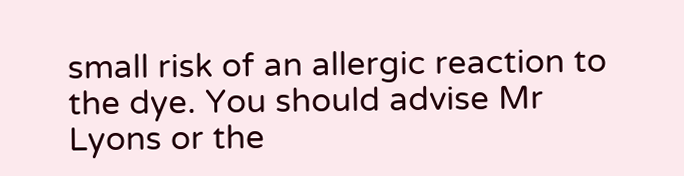small risk of an allergic reaction to the dye. You should advise Mr Lyons or the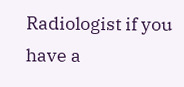Radiologist if you have a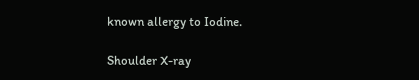known allergy to Iodine.

Shoulder X-ray